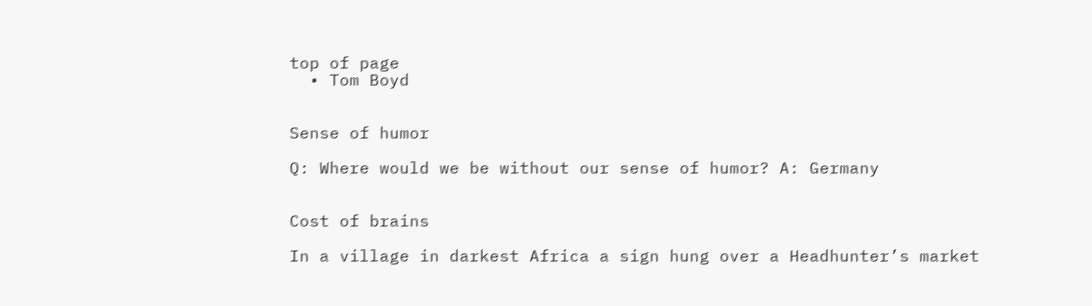top of page
  • Tom Boyd


Sense of humor

Q: Where would we be without our sense of humor? A: Germany


Cost of brains

In a village in darkest Africa a sign hung over a Headhunter’s market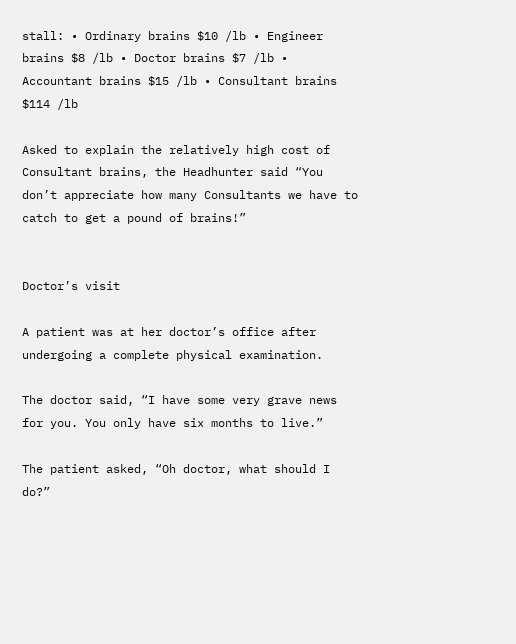stall: • Ordinary brains $10 /lb • Engineer brains $8 /lb • Doctor brains $7 /lb • Accountant brains $15 /lb • Consultant brains $114 /lb

Asked to explain the relatively high cost of Consultant brains, the Headhunter said “You don’t appreciate how many Consultants we have to catch to get a pound of brains!”


Doctor’s visit

A patient was at her doctor’s office after undergoing a complete physical examination.

The doctor said, “I have some very grave news for you. You only have six months to live.”

The patient asked, “Oh doctor, what should I do?”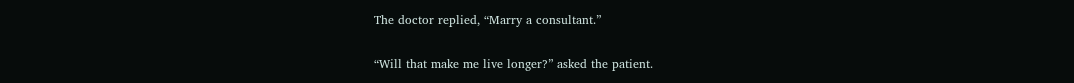The doctor replied, “Marry a consultant.”

“Will that make me live longer?” asked the patient.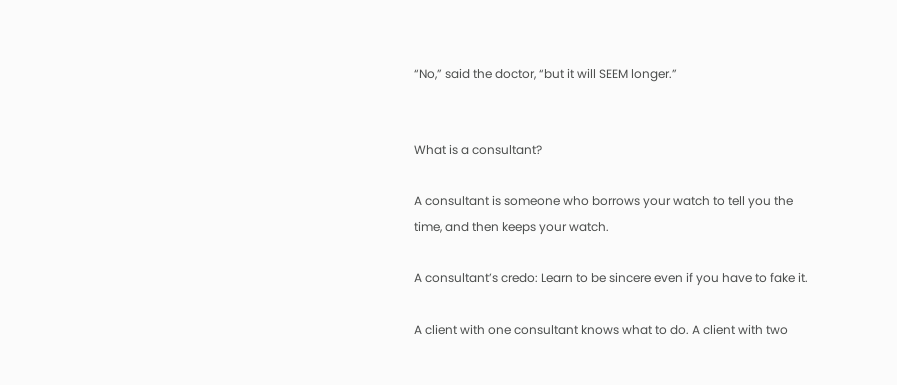“No,” said the doctor, “but it will SEEM longer.”


What is a consultant?

A consultant is someone who borrows your watch to tell you the time, and then keeps your watch.

A consultant’s credo: Learn to be sincere even if you have to fake it.

A client with one consultant knows what to do. A client with two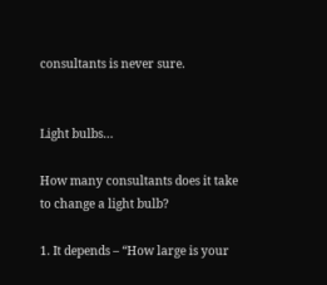consultants is never sure.


Light bulbs…

How many consultants does it take to change a light bulb?

1. It depends – “How large is your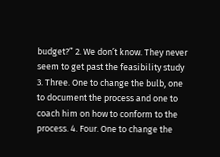budget?” 2. We don’t know. They never seem to get past the feasibility study 3. Three. One to change the bulb, one to document the process and one to coach him on how to conform to the process. 4. Four. One to change the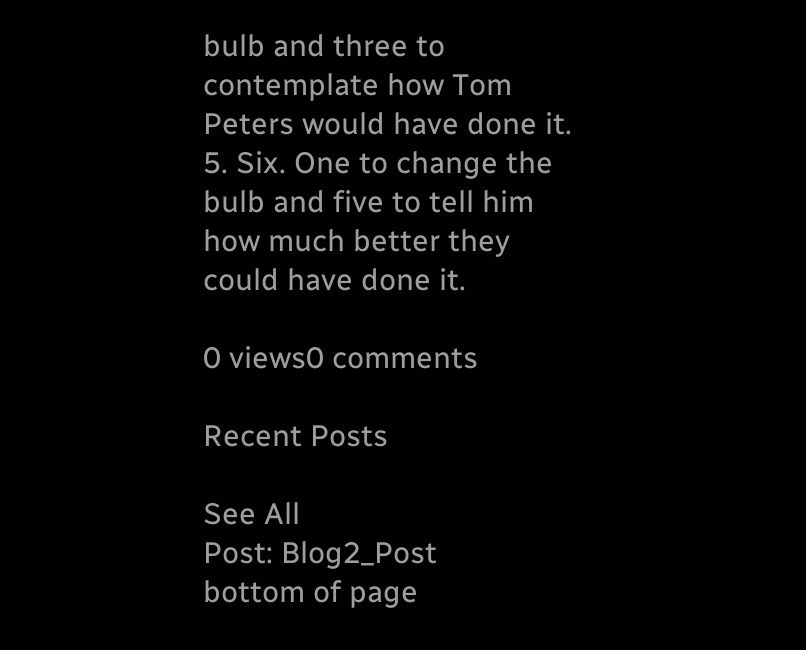bulb and three to contemplate how Tom Peters would have done it. 5. Six. One to change the bulb and five to tell him how much better they could have done it.

0 views0 comments

Recent Posts

See All
Post: Blog2_Post
bottom of page